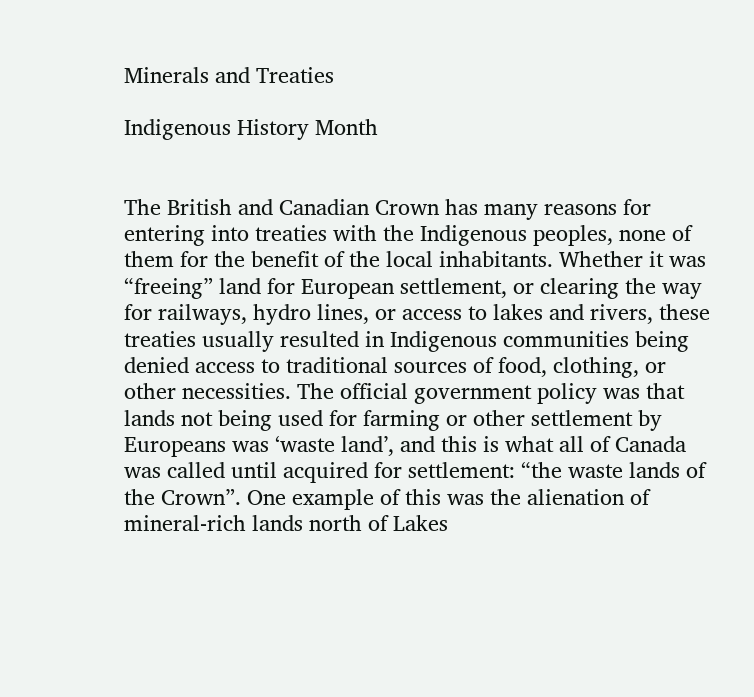Minerals and Treaties

Indigenous History Month


The British and Canadian Crown has many reasons for entering into treaties with the Indigenous peoples, none of them for the benefit of the local inhabitants. Whether it was “freeing” land for European settlement, or clearing the way for railways, hydro lines, or access to lakes and rivers, these treaties usually resulted in Indigenous communities being denied access to traditional sources of food, clothing, or other necessities. The official government policy was that lands not being used for farming or other settlement by Europeans was ‘waste land’, and this is what all of Canada was called until acquired for settlement: “the waste lands of the Crown”. One example of this was the alienation of mineral-rich lands north of Lakes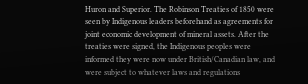Huron and Superior. The Robinson Treaties of 1850 were seen by Indigenous leaders beforehand as agreements for joint economic development of mineral assets. After the treaties were signed, the Indigenous peoples were informed they were now under British/Canadian law, and were subject to whatever laws and regulations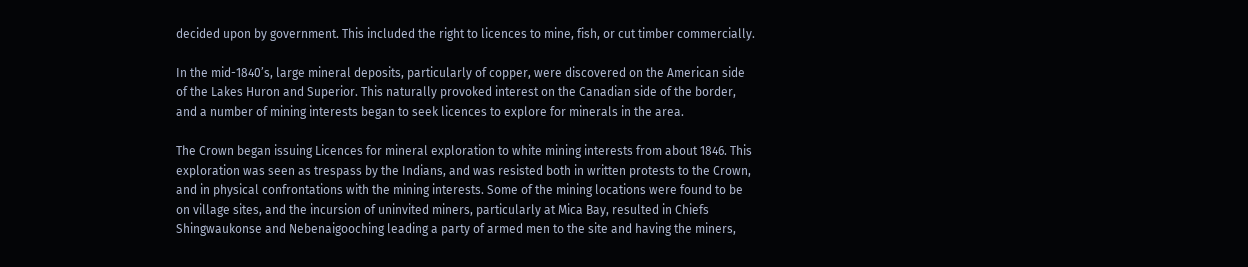decided upon by government. This included the right to licences to mine, fish, or cut timber commercially.

In the mid-1840’s, large mineral deposits, particularly of copper, were discovered on the American side of the Lakes Huron and Superior. This naturally provoked interest on the Canadian side of the border, and a number of mining interests began to seek licences to explore for minerals in the area.

The Crown began issuing Licences for mineral exploration to white mining interests from about 1846. This exploration was seen as trespass by the Indians, and was resisted both in written protests to the Crown, and in physical confrontations with the mining interests. Some of the mining locations were found to be on village sites, and the incursion of uninvited miners, particularly at Mica Bay, resulted in Chiefs Shingwaukonse and Nebenaigooching leading a party of armed men to the site and having the miners,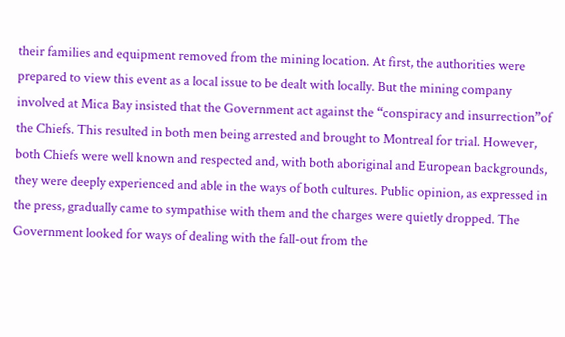their families and equipment removed from the mining location. At first, the authorities were prepared to view this event as a local issue to be dealt with locally. But the mining company involved at Mica Bay insisted that the Government act against the “conspiracy and insurrection”of the Chiefs. This resulted in both men being arrested and brought to Montreal for trial. However, both Chiefs were well known and respected and, with both aboriginal and European backgrounds, they were deeply experienced and able in the ways of both cultures. Public opinion, as expressed in the press, gradually came to sympathise with them and the charges were quietly dropped. The Government looked for ways of dealing with the fall-out from the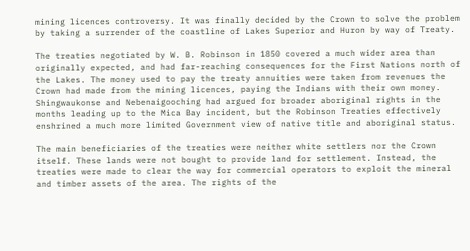mining licences controversy. It was finally decided by the Crown to solve the problem by taking a surrender of the coastline of Lakes Superior and Huron by way of Treaty.

The treaties negotiated by W. B. Robinson in 1850 covered a much wider area than originally expected, and had far-reaching consequences for the First Nations north of the Lakes. The money used to pay the treaty annuities were taken from revenues the Crown had made from the mining licences, paying the Indians with their own money. Shingwaukonse and Nebenaigooching had argued for broader aboriginal rights in the months leading up to the Mica Bay incident, but the Robinson Treaties effectively enshrined a much more limited Government view of native title and aboriginal status.

The main beneficiaries of the treaties were neither white settlers nor the Crown itself. These lands were not bought to provide land for settlement. Instead, the treaties were made to clear the way for commercial operators to exploit the mineral and timber assets of the area. The rights of the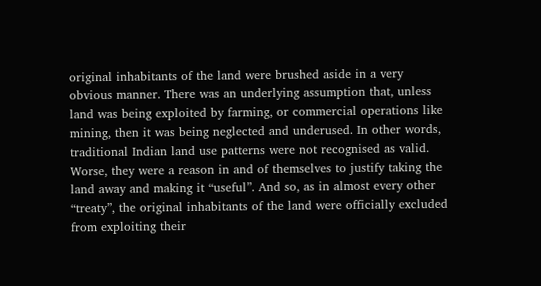original inhabitants of the land were brushed aside in a very obvious manner. There was an underlying assumption that, unless land was being exploited by farming, or commercial operations like mining, then it was being neglected and underused. In other words, traditional Indian land use patterns were not recognised as valid. Worse, they were a reason in and of themselves to justify taking the land away and making it “useful”. And so, as in almost every other “treaty”, the original inhabitants of the land were officially excluded from exploiting their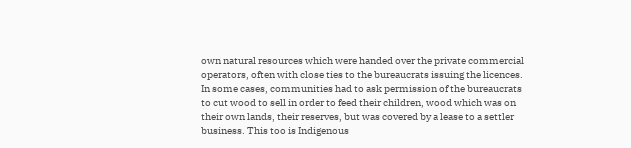own natural resources which were handed over the private commercial operators, often with close ties to the bureaucrats issuing the licences. In some cases, communities had to ask permission of the bureaucrats to cut wood to sell in order to feed their children, wood which was on their own lands, their reserves, but was covered by a lease to a settler business. This too is Indigenous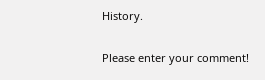History.


Please enter your comment!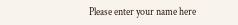Please enter your name here